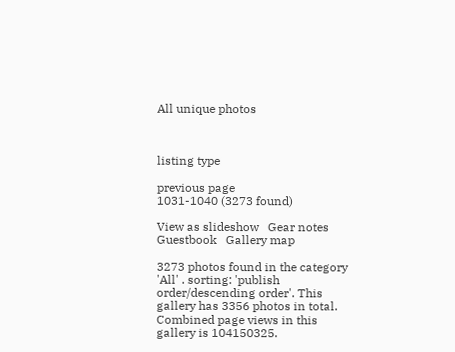All unique photos



listing type

previous page
1031-1040 (3273 found)

View as slideshow   Gear notes   Guestbook   Gallery map

3273 photos found in the category 'All' . sorting: 'publish order/descending order'. This gallery has 3356 photos in total. Combined page views in this gallery is 104150325.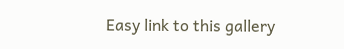Easy link to this gallery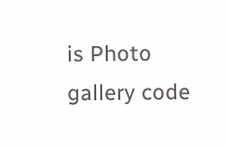is Photo gallery code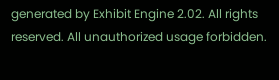generated by Exhibit Engine 2.02. All rights reserved. All unauthorized usage forbidden.